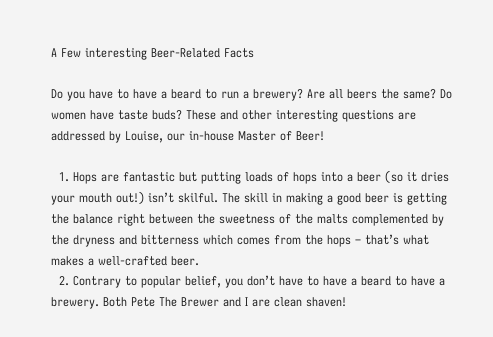A Few interesting Beer-Related Facts

Do you have to have a beard to run a brewery? Are all beers the same? Do women have taste buds? These and other interesting questions are addressed by Louise, our in-house Master of Beer!

  1. Hops are fantastic but putting loads of hops into a beer (so it dries your mouth out!) isn’t skilful. The skill in making a good beer is getting the balance right between the sweetness of the malts complemented by the dryness and bitterness which comes from the hops – that’s what makes a well-crafted beer.
  2. Contrary to popular belief, you don’t have to have a beard to have a brewery. Both Pete The Brewer and I are clean shaven!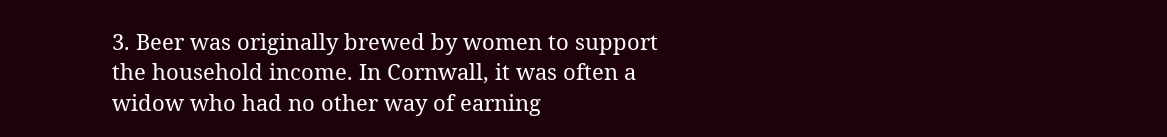3. Beer was originally brewed by women to support the household income. In Cornwall, it was often a widow who had no other way of earning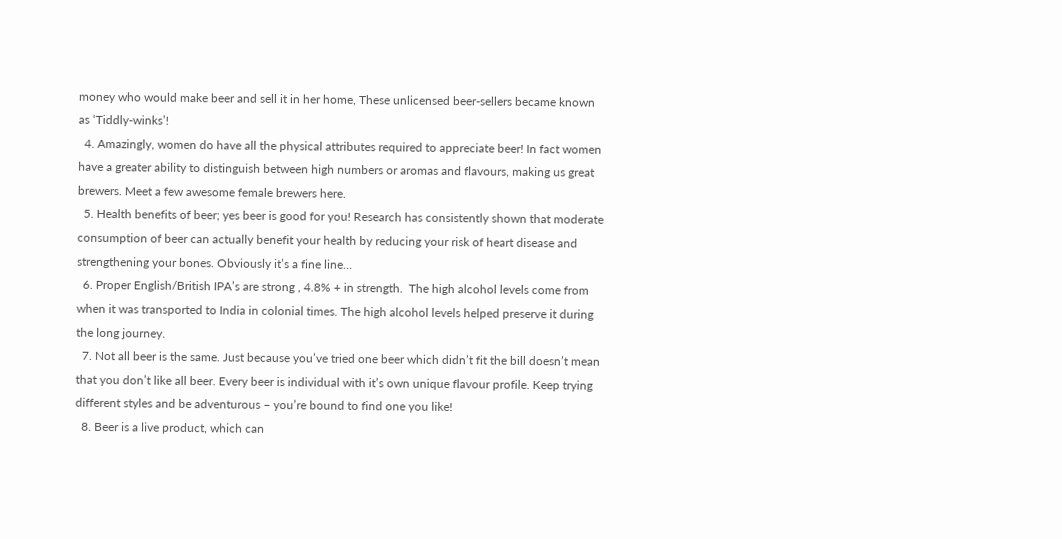money who would make beer and sell it in her home, These unlicensed beer-sellers became known as ‘Tiddly-winks’!
  4. Amazingly, women do have all the physical attributes required to appreciate beer! In fact women have a greater ability to distinguish between high numbers or aromas and flavours, making us great brewers. Meet a few awesome female brewers here.
  5. Health benefits of beer; yes beer is good for you! Research has consistently shown that moderate consumption of beer can actually benefit your health by reducing your risk of heart disease and strengthening your bones. Obviously it’s a fine line…
  6. Proper English/British IPA’s are strong , 4.8% + in strength.  The high alcohol levels come from when it was transported to India in colonial times. The high alcohol levels helped preserve it during the long journey.
  7. Not all beer is the same. Just because you’ve tried one beer which didn’t fit the bill doesn’t mean that you don’t like all beer. Every beer is individual with it’s own unique flavour profile. Keep trying different styles and be adventurous – you’re bound to find one you like!
  8. Beer is a live product, which can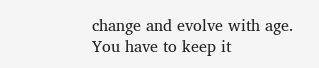change and evolve with age. You have to keep it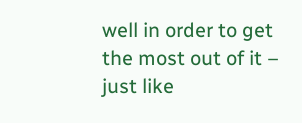well in order to get the most out of it – just like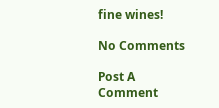fine wines!

No Comments

Post A Comment